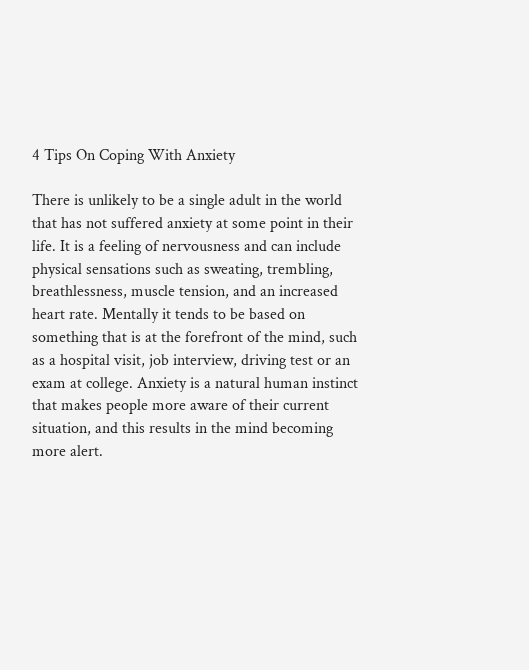4 Tips On Coping With Anxiety

There is unlikely to be a single adult in the world that has not suffered anxiety at some point in their life. It is a feeling of nervousness and can include physical sensations such as sweating, trembling, breathlessness, muscle tension, and an increased heart rate. Mentally it tends to be based on something that is at the forefront of the mind, such as a hospital visit, job interview, driving test or an exam at college. Anxiety is a natural human instinct that makes people more aware of their current situation, and this results in the mind becoming more alert.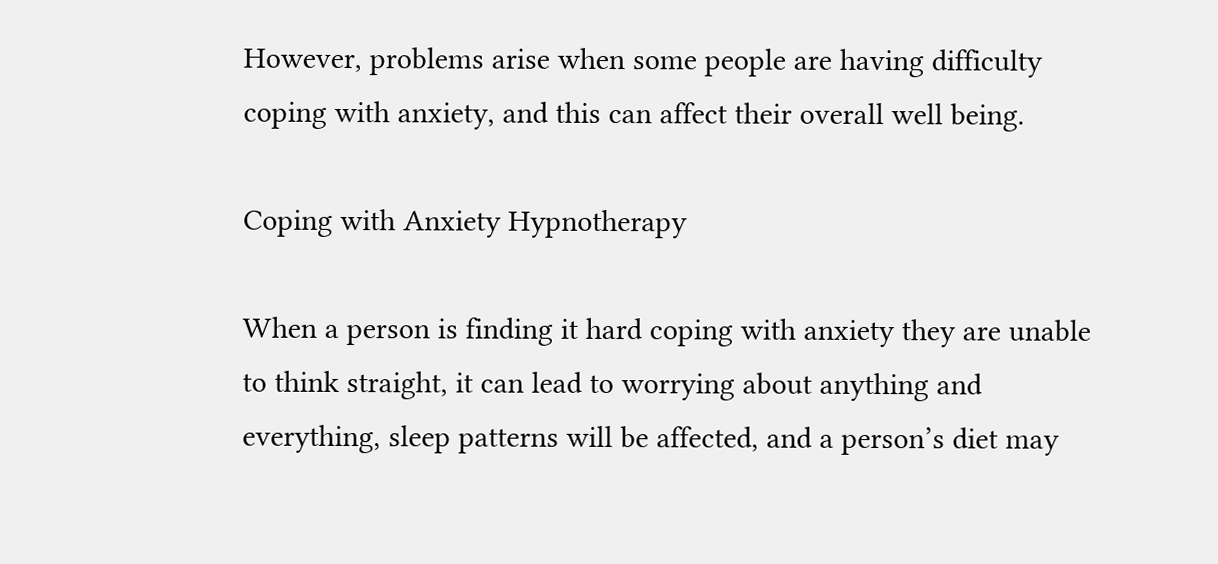However, problems arise when some people are having difficulty coping with anxiety, and this can affect their overall well being.

Coping with Anxiety Hypnotherapy

When a person is finding it hard coping with anxiety they are unable to think straight, it can lead to worrying about anything and everything, sleep patterns will be affected, and a person’s diet may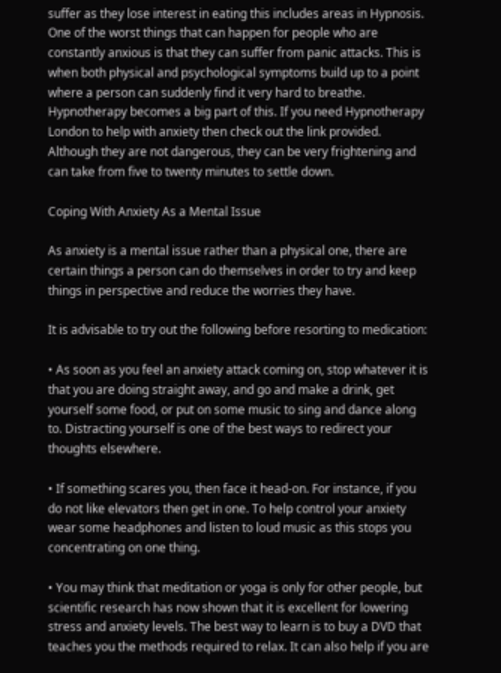suffer as they lose interest in eating this includes areas in Hypnosis. One of the worst things that can happen for people who are constantly anxious is that they can suffer from panic attacks. This is when both physical and psychological symptoms build up to a point where a person can suddenly find it very hard to breathe. Hypnotherapy becomes a big part of this. If you need Hypnotherapy London to help with anxiety then check out the link provided. Although they are not dangerous, they can be very frightening and can take from five to twenty minutes to settle down.

Coping With Anxiety As a Mental Issue

As anxiety is a mental issue rather than a physical one, there are certain things a person can do themselves in order to try and keep things in perspective and reduce the worries they have.

It is advisable to try out the following before resorting to medication:

• As soon as you feel an anxiety attack coming on, stop whatever it is that you are doing straight away, and go and make a drink, get yourself some food, or put on some music to sing and dance along to. Distracting yourself is one of the best ways to redirect your thoughts elsewhere.

• If something scares you, then face it head-on. For instance, if you do not like elevators then get in one. To help control your anxiety wear some headphones and listen to loud music as this stops you concentrating on one thing.

• You may think that meditation or yoga is only for other people, but scientific research has now shown that it is excellent for lowering stress and anxiety levels. The best way to learn is to buy a DVD that teaches you the methods required to relax. It can also help if you are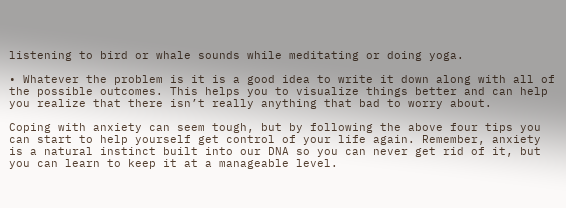listening to bird or whale sounds while meditating or doing yoga.

• Whatever the problem is it is a good idea to write it down along with all of the possible outcomes. This helps you to visualize things better and can help you realize that there isn’t really anything that bad to worry about.

Coping with anxiety can seem tough, but by following the above four tips you can start to help yourself get control of your life again. Remember, anxiety is a natural instinct built into our DNA so you can never get rid of it, but you can learn to keep it at a manageable level.